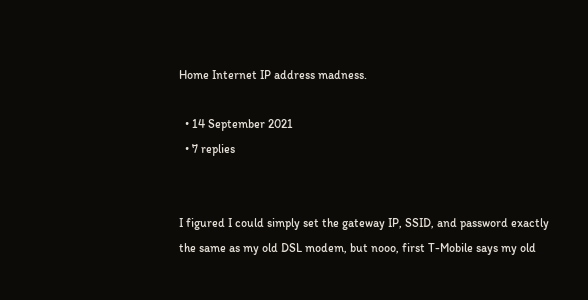Home Internet IP address madness.

  • 14 September 2021
  • 7 replies


I figured I could simply set the gateway IP, SSID, and password exactly the same as my old DSL modem, but nooo, first T-Mobile says my old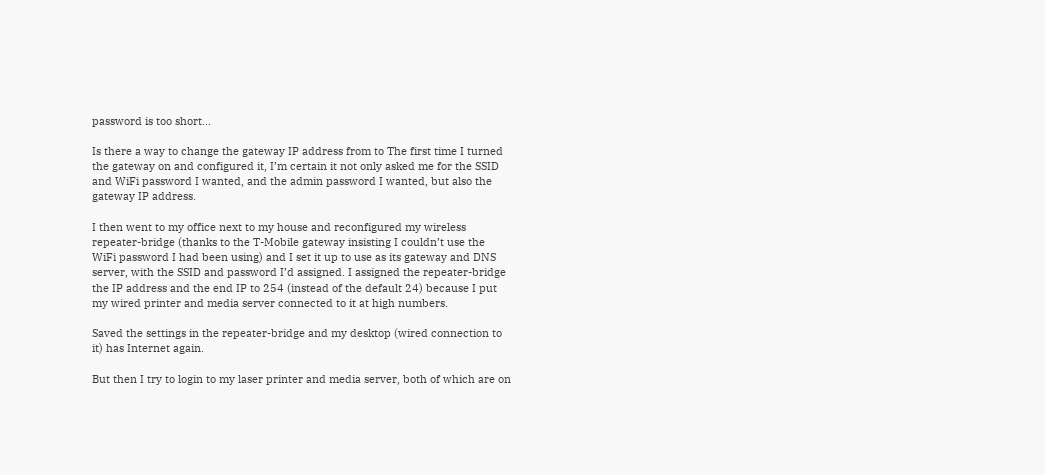password is too short...

Is there a way to change the gateway IP address from to The first time I turned the gateway on and configured it, I’m certain it not only asked me for the SSID and WiFi password I wanted, and the admin password I wanted, but also the gateway IP address.

I then went to my office next to my house and reconfigured my wireless repeater-bridge (thanks to the T-Mobile gateway insisting I couldn’t use the WiFi password I had been using) and I set it up to use as its gateway and DNS server, with the SSID and password I’d assigned. I assigned the repeater-bridge the IP address and the end IP to 254 (instead of the default 24) because I put my wired printer and media server connected to it at high numbers.

Saved the settings in the repeater-bridge and my desktop (wired connection to it) has Internet again.

But then I try to login to my laser printer and media server, both of which are on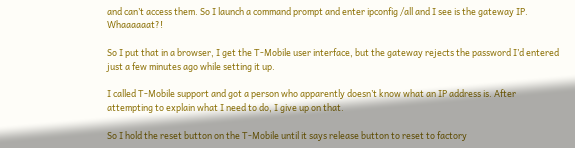and can’t access them. So I launch a command prompt and enter ipconfig /all and I see is the gateway IP. Whaaaaaat?!

So I put that in a browser, I get the T-Mobile user interface, but the gateway rejects the password I’d entered just a few minutes ago while setting it up.

I called T-Mobile support and got a person who apparently doesn’t know what an IP address is. After attempting to explain what I need to do, I give up on that.

So I hold the reset button on the T-Mobile until it says release button to reset to factory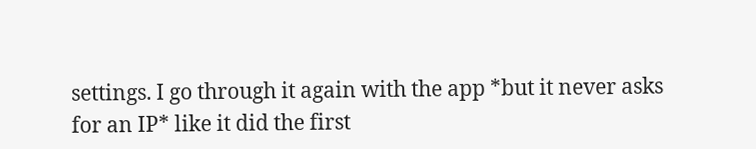settings. I go through it again with the app *but it never asks for an IP* like it did the first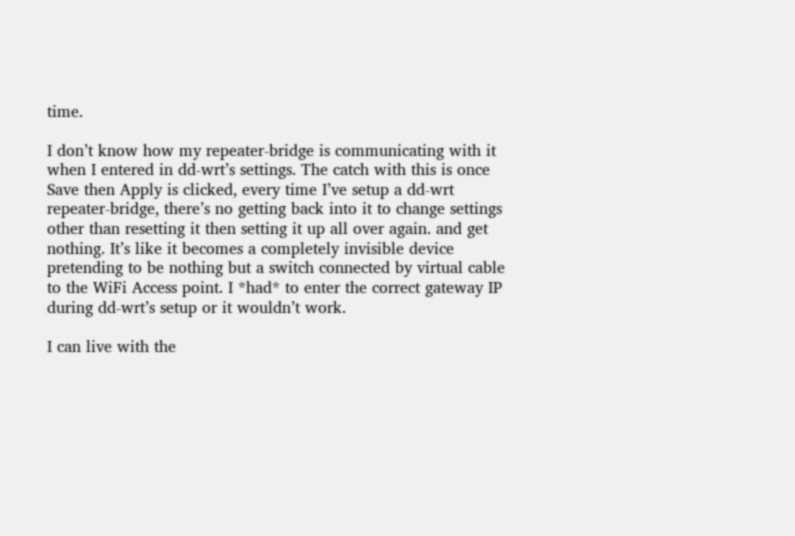time.

I don’t know how my repeater-bridge is communicating with it when I entered in dd-wrt’s settings. The catch with this is once Save then Apply is clicked, every time I’ve setup a dd-wrt repeater-bridge, there’s no getting back into it to change settings other than resetting it then setting it up all over again. and get nothing. It’s like it becomes a completely invisible device pretending to be nothing but a switch connected by virtual cable to the WiFi Access point. I *had* to enter the correct gateway IP during dd-wrt’s setup or it wouldn’t work.

I can live with the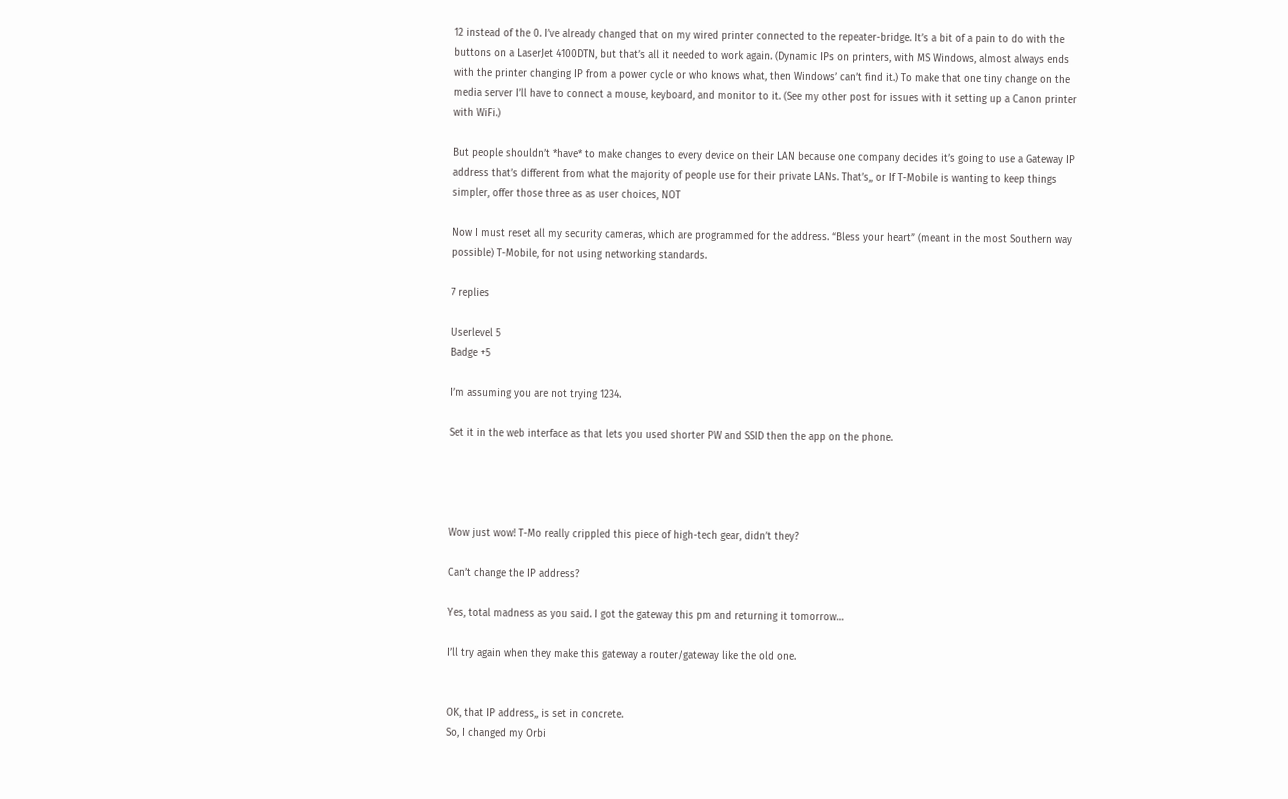12 instead of the 0. I’ve already changed that on my wired printer connected to the repeater-bridge. It’s a bit of a pain to do with the buttons on a LaserJet 4100DTN, but that’s all it needed to work again. (Dynamic IPs on printers, with MS Windows, almost always ends with the printer changing IP from a power cycle or who knows what, then Windows’ can’t find it.) To make that one tiny change on the media server I’ll have to connect a mouse, keyboard, and monitor to it. (See my other post for issues with it setting up a Canon printer with WiFi.)

But people shouldn’t *have* to make changes to every device on their LAN because one company decides it’s going to use a Gateway IP address that’s different from what the majority of people use for their private LANs. That’s,, or If T-Mobile is wanting to keep things simpler, offer those three as as user choices, NOT

Now I must reset all my security cameras, which are programmed for the address. “Bless your heart” (meant in the most Southern way possible) T-Mobile, for not using networking standards.

7 replies

Userlevel 5
Badge +5

I’m assuming you are not trying 1234.

Set it in the web interface as that lets you used shorter PW and SSID then the app on the phone.




Wow just wow! T-Mo really crippled this piece of high-tech gear, didn’t they?

Can’t change the IP address?

Yes, total madness as you said. I got the gateway this pm and returning it tomorrow…

I’ll try again when they make this gateway a router/gateway like the old one.


OK, that IP address,, is set in concrete.
So, I changed my Orbi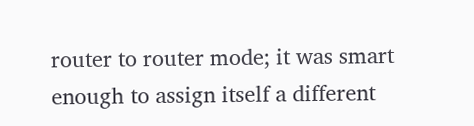router to router mode; it was smart enough to assign itself a different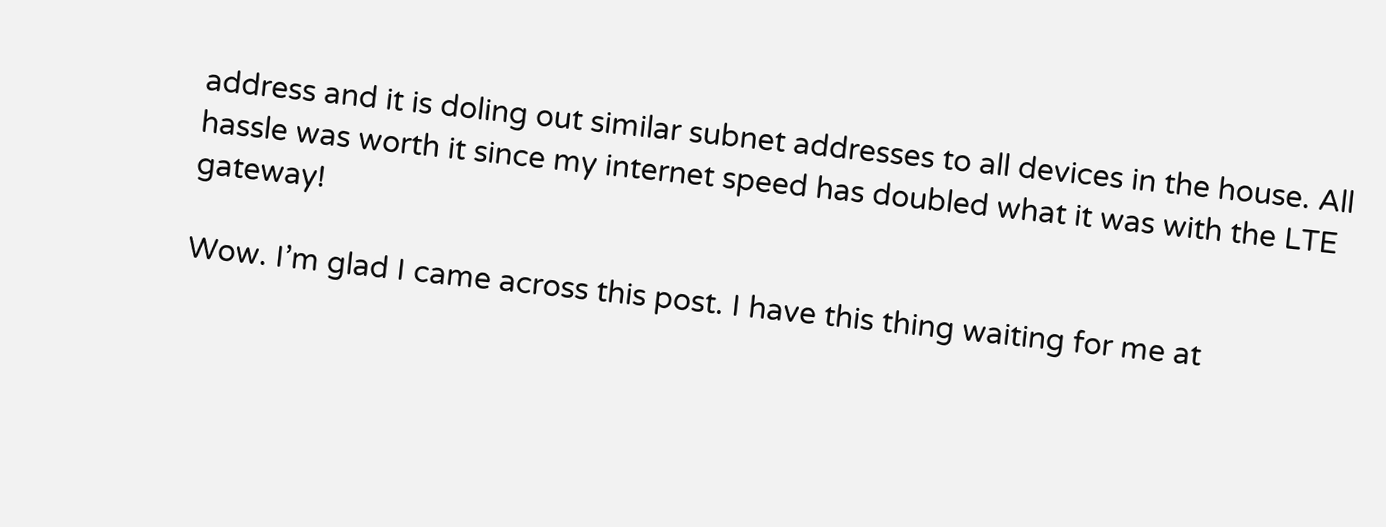address and it is doling out similar subnet addresses to all devices in the house. All hassle was worth it since my internet speed has doubled what it was with the LTE gateway!

Wow. I’m glad I came across this post. I have this thing waiting for me at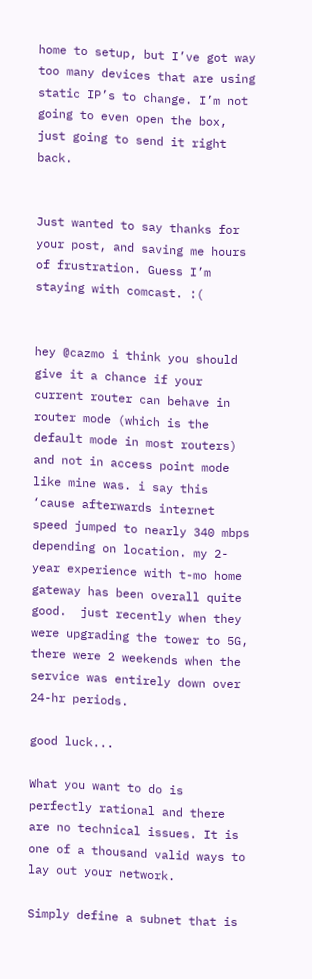home to setup, but I’ve got way too many devices that are using static IP’s to change. I’m not going to even open the box, just going to send it right back.


Just wanted to say thanks for your post, and saving me hours of frustration. Guess I’m staying with comcast. :(


hey @cazmo i think you should give it a chance if your current router can behave in router mode (which is the default mode in most routers) and not in access point mode like mine was. i say this ‘cause afterwards internet speed jumped to nearly 340 mbps depending on location. my 2-year experience with t-mo home gateway has been overall quite good.  just recently when they were upgrading the tower to 5G, there were 2 weekends when the service was entirely down over 24-hr periods.

good luck...

What you want to do is perfectly rational and there are no technical issues. It is one of a thousand valid ways to lay out your network.

Simply define a subnet that is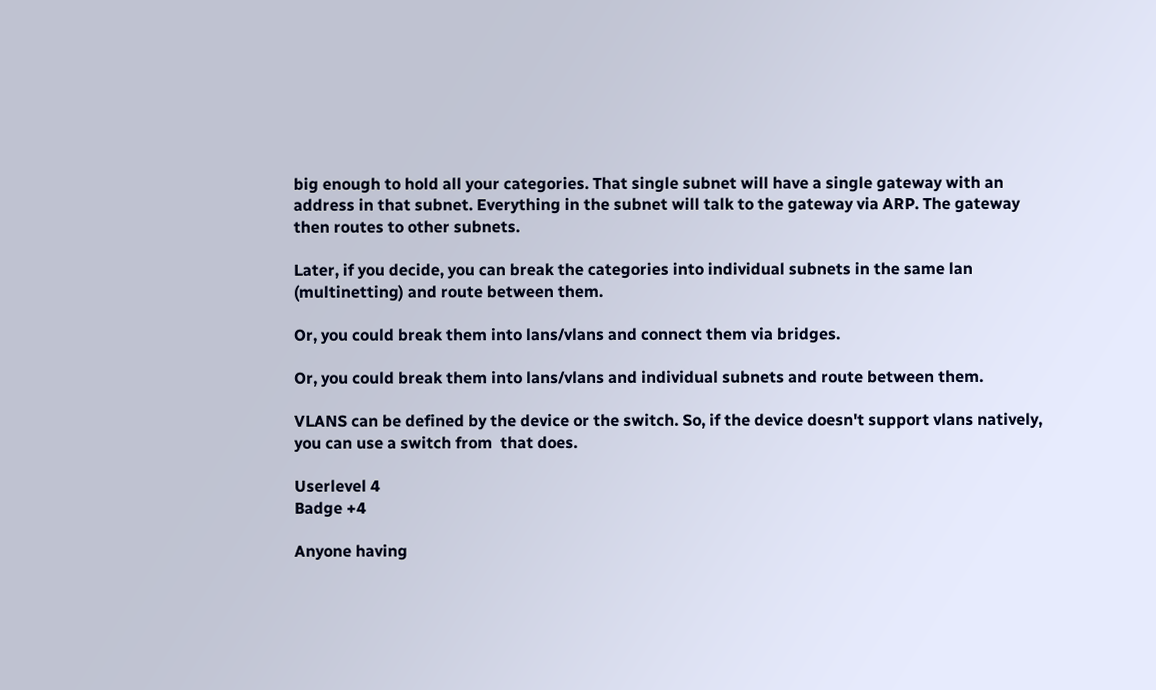big enough to hold all your categories. That single subnet will have a single gateway with an address in that subnet. Everything in the subnet will talk to the gateway via ARP. The gateway then routes to other subnets.

Later, if you decide, you can break the categories into individual subnets in the same lan (multinetting) and route between them.

Or, you could break them into lans/vlans and connect them via bridges.

Or, you could break them into lans/vlans and individual subnets and route between them.

VLANS can be defined by the device or the switch. So, if the device doesn't support vlans natively, you can use a switch from  that does.

Userlevel 4
Badge +4

Anyone having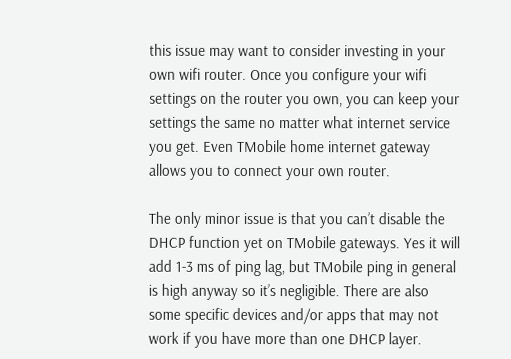this issue may want to consider investing in your own wifi router. Once you configure your wifi settings on the router you own, you can keep your settings the same no matter what internet service you get. Even TMobile home internet gateway allows you to connect your own router.

The only minor issue is that you can’t disable the DHCP function yet on TMobile gateways. Yes it will add 1-3 ms of ping lag, but TMobile ping in general is high anyway so it’s negligible. There are also some specific devices and/or apps that may not work if you have more than one DHCP layer.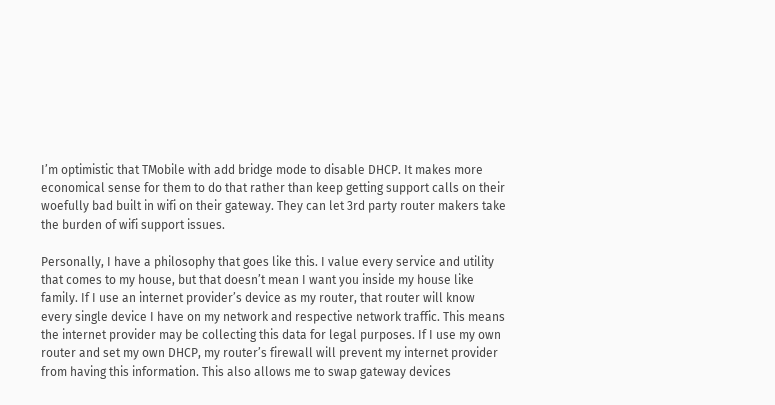I’m optimistic that TMobile with add bridge mode to disable DHCP. It makes more economical sense for them to do that rather than keep getting support calls on their woefully bad built in wifi on their gateway. They can let 3rd party router makers take the burden of wifi support issues.

Personally, I have a philosophy that goes like this. I value every service and utility that comes to my house, but that doesn’t mean I want you inside my house like family. If I use an internet provider’s device as my router, that router will know every single device I have on my network and respective network traffic. This means the internet provider may be collecting this data for legal purposes. If I use my own router and set my own DHCP, my router’s firewall will prevent my internet provider from having this information. This also allows me to swap gateway devices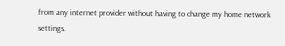from any internet provider without having to change my home network settings.